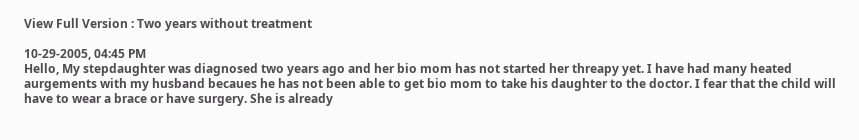View Full Version : Two years without treatment

10-29-2005, 04:45 PM
Hello, My stepdaughter was diagnosed two years ago and her bio mom has not started her threapy yet. I have had many heated aurgements with my husband becaues he has not been able to get bio mom to take his daughter to the doctor. I fear that the child will have to wear a brace or have surgery. She is already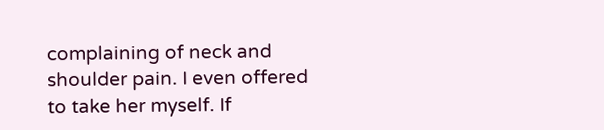complaining of neck and shoulder pain. I even offered to take her myself. If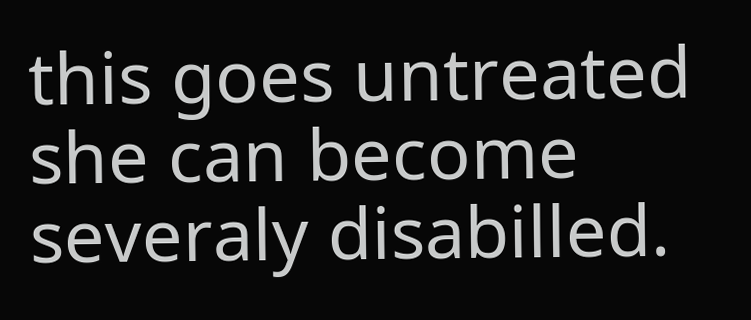this goes untreated she can become severaly disabilled.